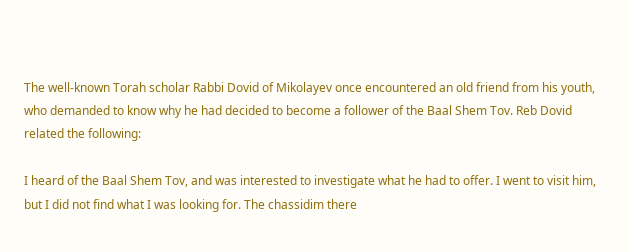The well-known Torah scholar Rabbi Dovid of Mikolayev once encountered an old friend from his youth, who demanded to know why he had decided to become a follower of the Baal Shem Tov. Reb Dovid related the following:

I heard of the Baal Shem Tov, and was interested to investigate what he had to offer. I went to visit him, but I did not find what I was looking for. The chassidim there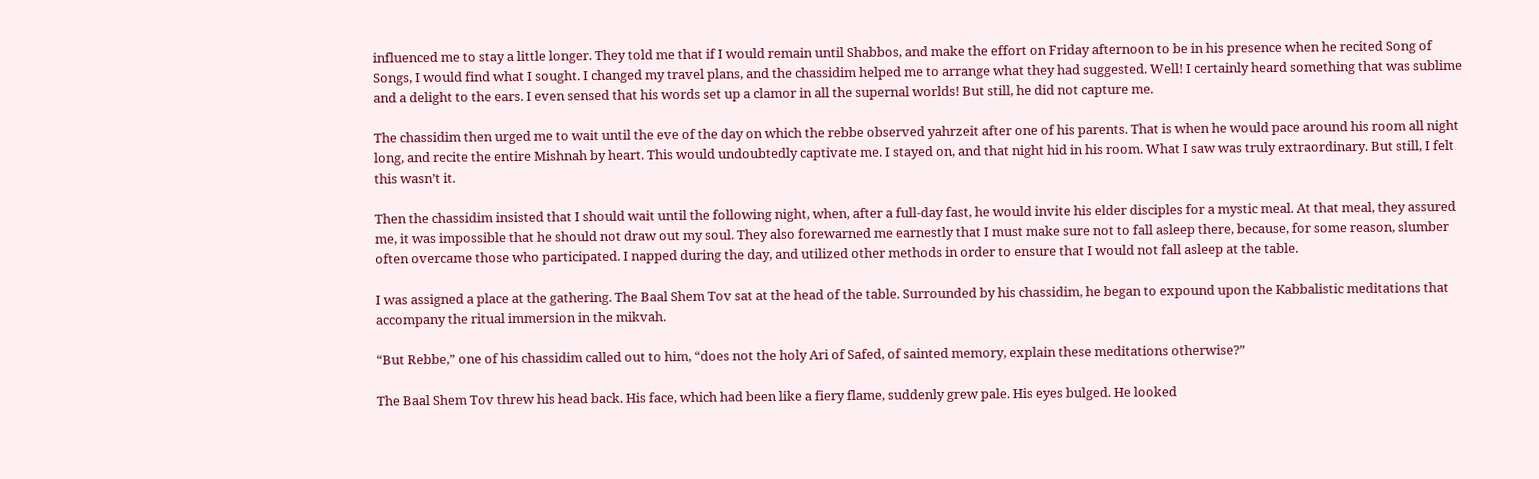influenced me to stay a little longer. They told me that if I would remain until Shabbos, and make the effort on Friday afternoon to be in his presence when he recited Song of Songs, I would find what I sought. I changed my travel plans, and the chassidim helped me to arrange what they had suggested. Well! I certainly heard something that was sublime and a delight to the ears. I even sensed that his words set up a clamor in all the supernal worlds! But still, he did not capture me.

The chassidim then urged me to wait until the eve of the day on which the rebbe observed yahrzeit after one of his parents. That is when he would pace around his room all night long, and recite the entire Mishnah by heart. This would undoubtedly captivate me. I stayed on, and that night hid in his room. What I saw was truly extraordinary. But still, I felt this wasn’t it.

Then the chassidim insisted that I should wait until the following night, when, after a full-day fast, he would invite his elder disciples for a mystic meal. At that meal, they assured me, it was impossible that he should not draw out my soul. They also forewarned me earnestly that I must make sure not to fall asleep there, because, for some reason, slumber often overcame those who participated. I napped during the day, and utilized other methods in order to ensure that I would not fall asleep at the table.

I was assigned a place at the gathering. The Baal Shem Tov sat at the head of the table. Surrounded by his chassidim, he began to expound upon the Kabbalistic meditations that accompany the ritual immersion in the mikvah.

“But Rebbe,” one of his chassidim called out to him, “does not the holy Ari of Safed, of sainted memory, explain these meditations otherwise?”

The Baal Shem Tov threw his head back. His face, which had been like a fiery flame, suddenly grew pale. His eyes bulged. He looked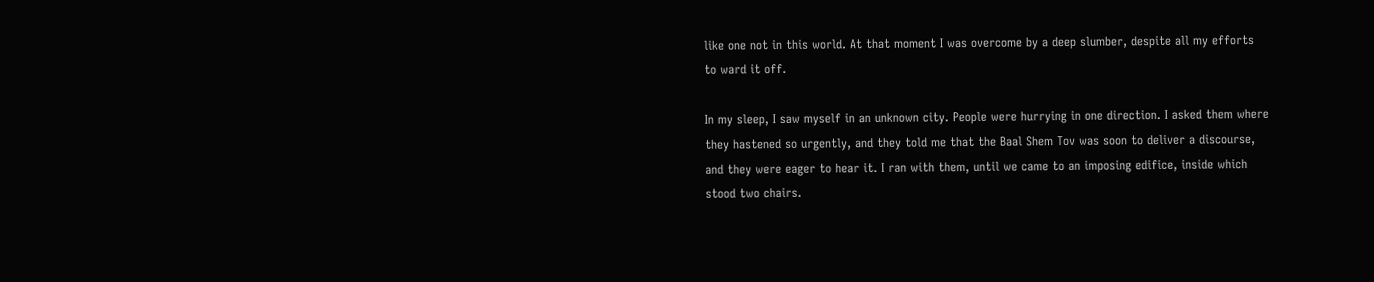like one not in this world. At that moment I was overcome by a deep slumber, despite all my efforts to ward it off.

In my sleep, I saw myself in an unknown city. People were hurrying in one direction. I asked them where they hastened so urgently, and they told me that the Baal Shem Tov was soon to deliver a discourse, and they were eager to hear it. I ran with them, until we came to an imposing edifice, inside which stood two chairs.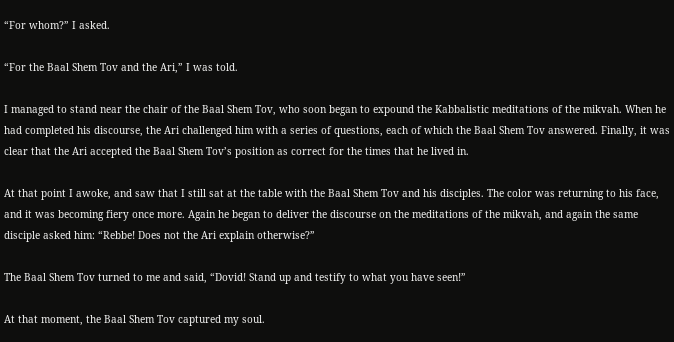“For whom?” I asked.

“For the Baal Shem Tov and the Ari,” I was told.

I managed to stand near the chair of the Baal Shem Tov, who soon began to expound the Kabbalistic meditations of the mikvah. When he had completed his discourse, the Ari challenged him with a series of questions, each of which the Baal Shem Tov answered. Finally, it was clear that the Ari accepted the Baal Shem Tov’s position as correct for the times that he lived in.

At that point I awoke, and saw that I still sat at the table with the Baal Shem Tov and his disciples. The color was returning to his face, and it was becoming fiery once more. Again he began to deliver the discourse on the meditations of the mikvah, and again the same disciple asked him: “Rebbe! Does not the Ari explain otherwise?”

The Baal Shem Tov turned to me and said, “Dovid! Stand up and testify to what you have seen!”

At that moment, the Baal Shem Tov captured my soul.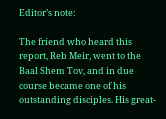Editor’s note:

The friend who heard this report, Reb Meir, went to the Baal Shem Tov, and in due course became one of his outstanding disciples. His great-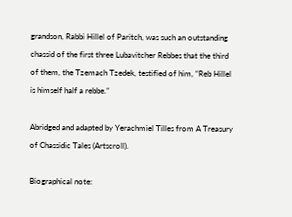grandson, Rabbi Hillel of Paritch, was such an outstanding chassid of the first three Lubavitcher Rebbes that the third of them, the Tzemach Tzedek, testified of him, “Reb Hillel is himself half a rebbe.”

Abridged and adapted by Yerachmiel Tilles from A Treasury of Chassidic Tales (Artscroll).

Biographical note: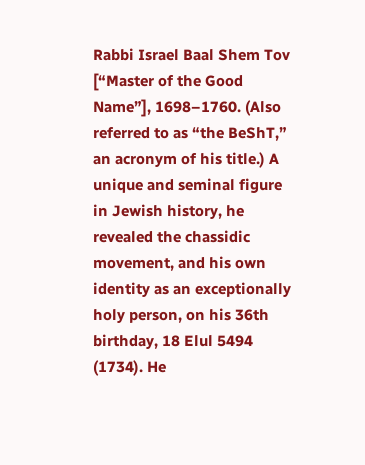Rabbi Israel Baal Shem Tov [“Master of the Good Name”], 1698–1760. (Also referred to as “the BeShT,” an acronym of his title.) A unique and seminal figure in Jewish history, he revealed the chassidic movement, and his own identity as an exceptionally holy person, on his 36th birthday, 18 Elul 5494 (1734). He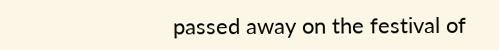passed away on the festival of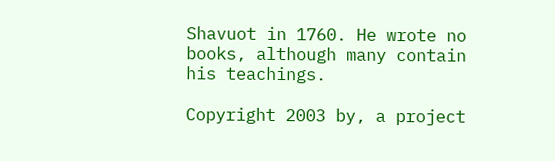Shavuot in 1760. He wrote no books, although many contain his teachings.

Copyright 2003 by, a project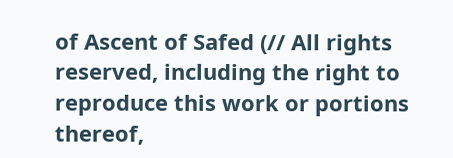of Ascent of Safed (// All rights reserved, including the right to reproduce this work or portions thereof,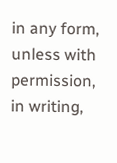in any form, unless with permission, in writing,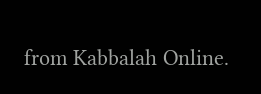from Kabbalah Online.